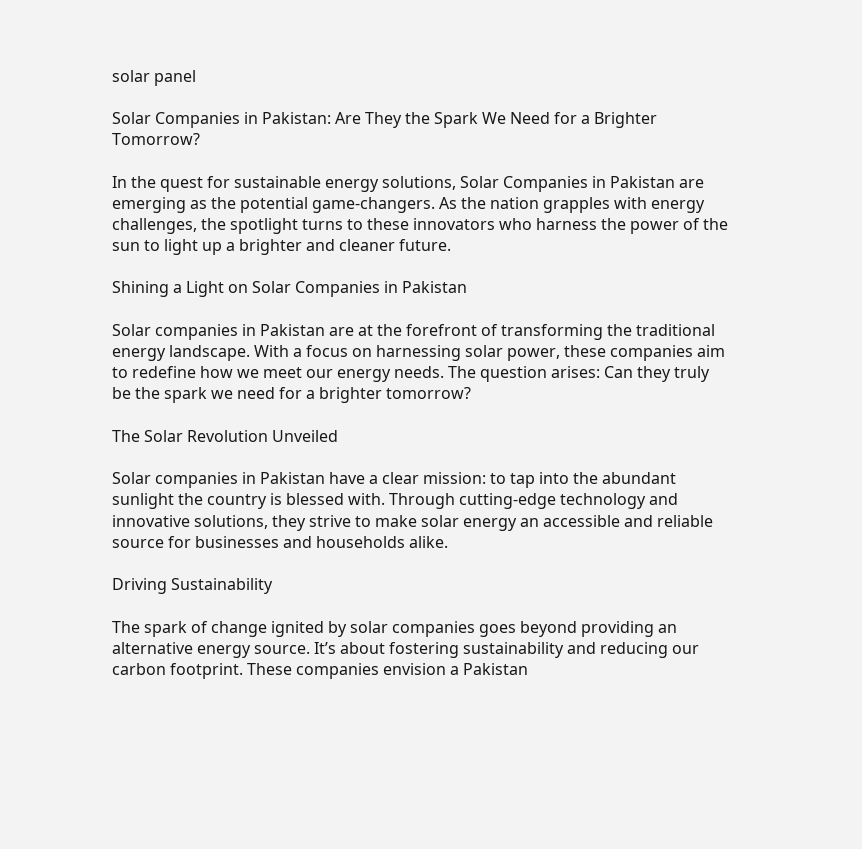solar panel

Solar Companies in Pakistan: Are They the Spark We Need for a Brighter Tomorrow?

In the quest for sustainable energy solutions, Solar Companies in Pakistan are emerging as the potential game-changers. As the nation grapples with energy challenges, the spotlight turns to these innovators who harness the power of the sun to light up a brighter and cleaner future.

Shining a Light on Solar Companies in Pakistan

Solar companies in Pakistan are at the forefront of transforming the traditional energy landscape. With a focus on harnessing solar power, these companies aim to redefine how we meet our energy needs. The question arises: Can they truly be the spark we need for a brighter tomorrow?

The Solar Revolution Unveiled

Solar companies in Pakistan have a clear mission: to tap into the abundant sunlight the country is blessed with. Through cutting-edge technology and innovative solutions, they strive to make solar energy an accessible and reliable source for businesses and households alike.

Driving Sustainability

The spark of change ignited by solar companies goes beyond providing an alternative energy source. It’s about fostering sustainability and reducing our carbon footprint. These companies envision a Pakistan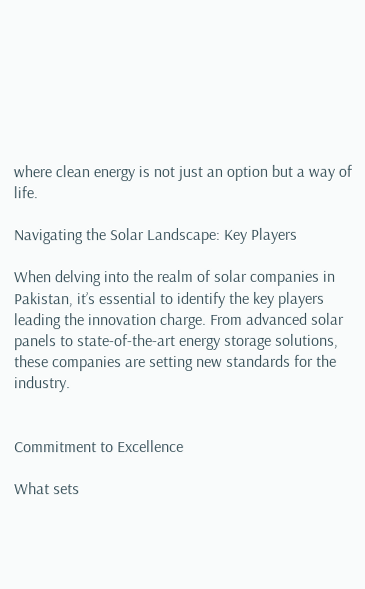where clean energy is not just an option but a way of life.

Navigating the Solar Landscape: Key Players

When delving into the realm of solar companies in Pakistan, it’s essential to identify the key players leading the innovation charge. From advanced solar panels to state-of-the-art energy storage solutions, these companies are setting new standards for the industry.


Commitment to Excellence

What sets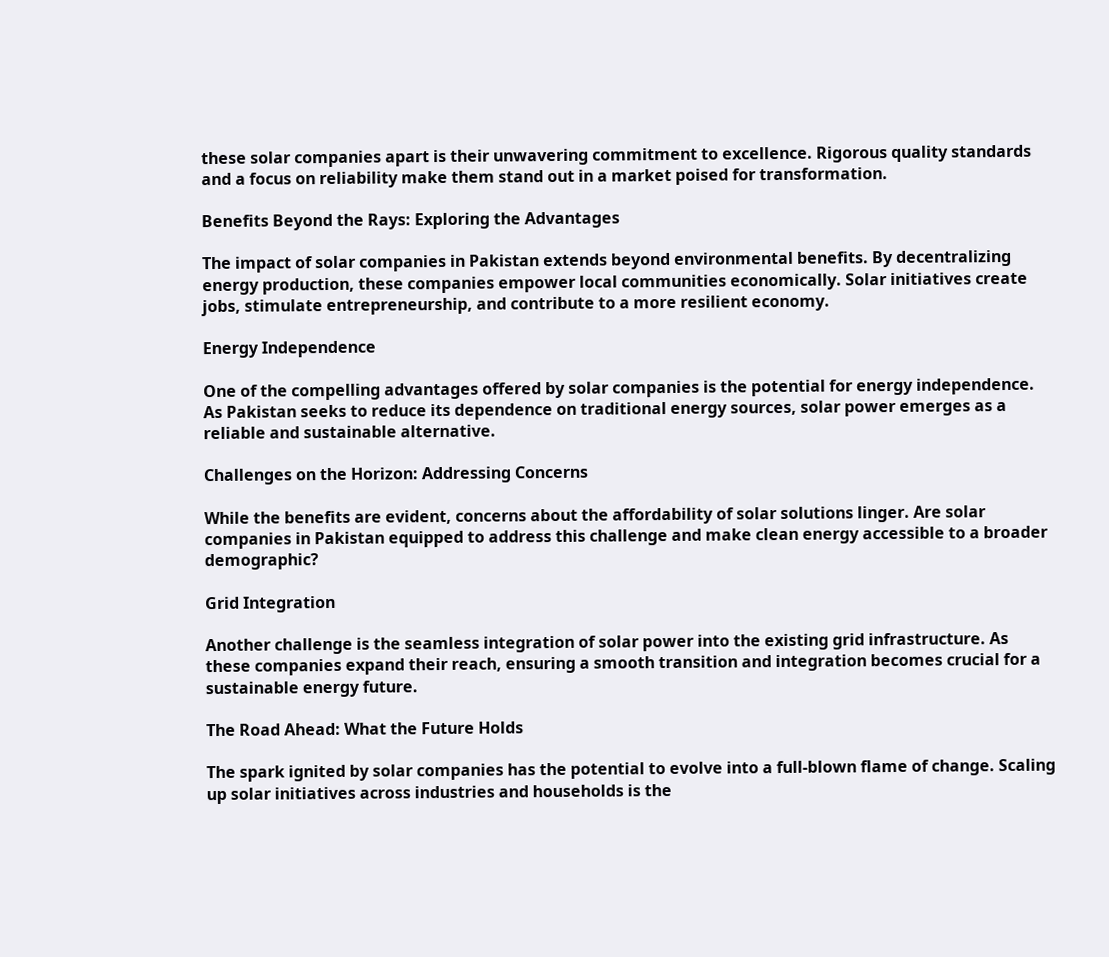these solar companies apart is their unwavering commitment to excellence. Rigorous quality standards and a focus on reliability make them stand out in a market poised for transformation.

Benefits Beyond the Rays: Exploring the Advantages

The impact of solar companies in Pakistan extends beyond environmental benefits. By decentralizing energy production, these companies empower local communities economically. Solar initiatives create jobs, stimulate entrepreneurship, and contribute to a more resilient economy.

Energy Independence

One of the compelling advantages offered by solar companies is the potential for energy independence. As Pakistan seeks to reduce its dependence on traditional energy sources, solar power emerges as a reliable and sustainable alternative.

Challenges on the Horizon: Addressing Concerns

While the benefits are evident, concerns about the affordability of solar solutions linger. Are solar companies in Pakistan equipped to address this challenge and make clean energy accessible to a broader demographic?

Grid Integration

Another challenge is the seamless integration of solar power into the existing grid infrastructure. As these companies expand their reach, ensuring a smooth transition and integration becomes crucial for a sustainable energy future.

The Road Ahead: What the Future Holds

The spark ignited by solar companies has the potential to evolve into a full-blown flame of change. Scaling up solar initiatives across industries and households is the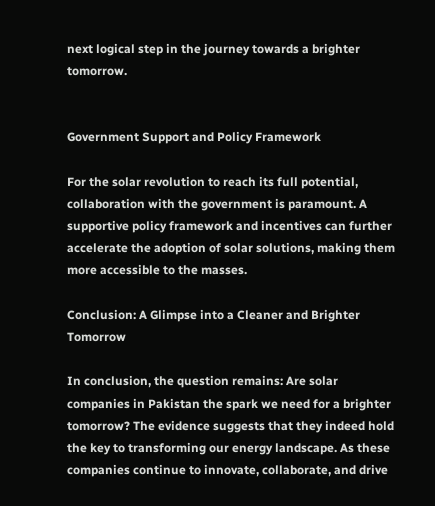next logical step in the journey towards a brighter tomorrow.


Government Support and Policy Framework

For the solar revolution to reach its full potential, collaboration with the government is paramount. A supportive policy framework and incentives can further accelerate the adoption of solar solutions, making them more accessible to the masses.

Conclusion: A Glimpse into a Cleaner and Brighter Tomorrow

In conclusion, the question remains: Are solar companies in Pakistan the spark we need for a brighter tomorrow? The evidence suggests that they indeed hold the key to transforming our energy landscape. As these companies continue to innovate, collaborate, and drive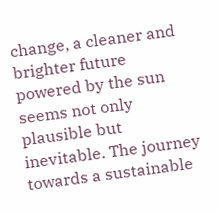change, a cleaner and brighter future powered by the sun seems not only plausible but inevitable. The journey towards a sustainable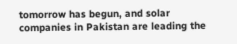tomorrow has begun, and solar companies in Pakistan are leading the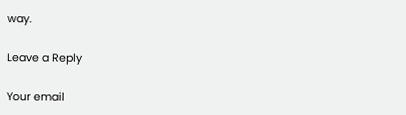way.

Leave a Reply

Your email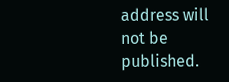address will not be published.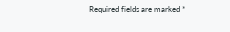Required fields are marked *